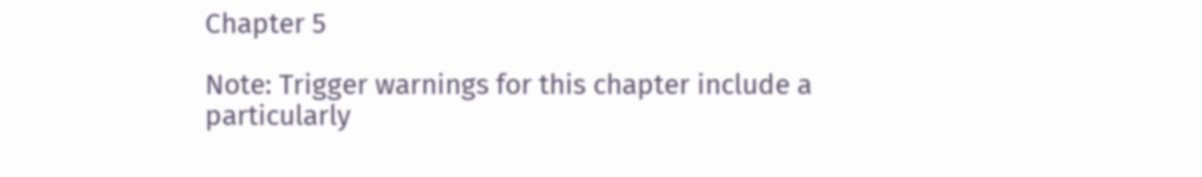Chapter 5

Note: Trigger warnings for this chapter include a particularly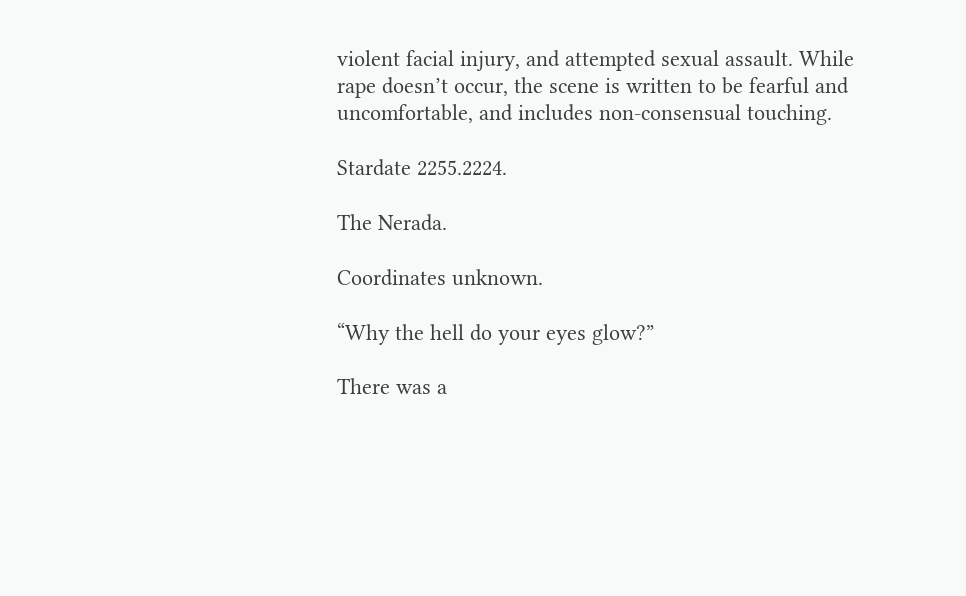violent facial injury, and attempted sexual assault. While rape doesn’t occur, the scene is written to be fearful and uncomfortable, and includes non-consensual touching.

Stardate 2255.2224.

The Nerada.

Coordinates unknown.

“Why the hell do your eyes glow?”

There was a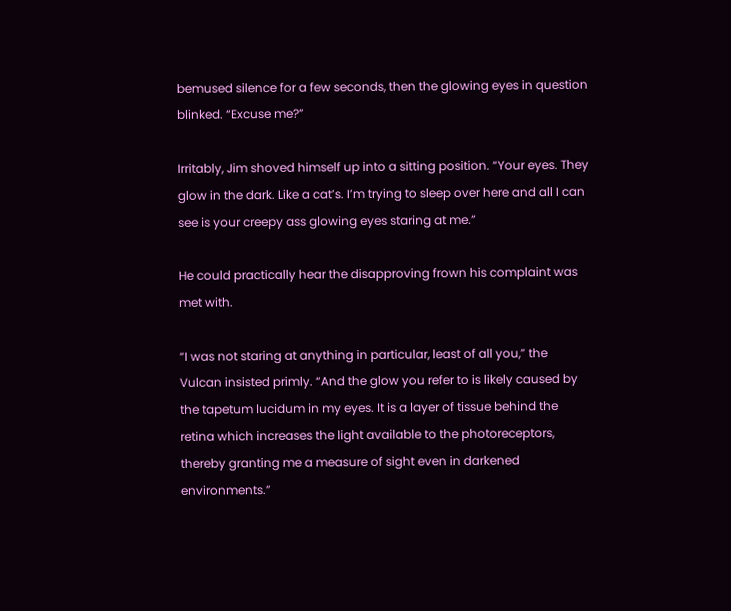bemused silence for a few seconds, then the glowing eyes in question blinked. “Excuse me?”

Irritably, Jim shoved himself up into a sitting position. “Your eyes. They glow in the dark. Like a cat’s. I’m trying to sleep over here and all I can see is your creepy ass glowing eyes staring at me.”

He could practically hear the disapproving frown his complaint was met with.

“I was not staring at anything in particular, least of all you,” the Vulcan insisted primly. “And the glow you refer to is likely caused by the tapetum lucidum in my eyes. It is a layer of tissue behind the retina which increases the light available to the photoreceptors, thereby granting me a measure of sight even in darkened environments.”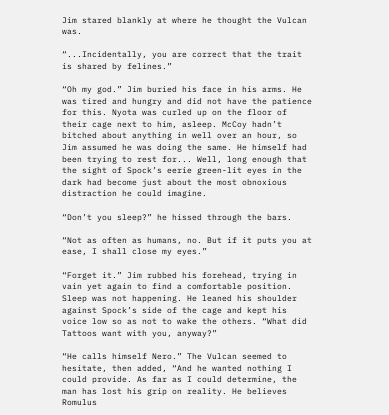Jim stared blankly at where he thought the Vulcan was.

“...Incidentally, you are correct that the trait is shared by felines.”

“Oh my god.” Jim buried his face in his arms. He was tired and hungry and did not have the patience for this. Nyota was curled up on the floor of their cage next to him, asleep. McCoy hadn’t bitched about anything in well over an hour, so Jim assumed he was doing the same. He himself had been trying to rest for... Well, long enough that the sight of Spock’s eerie green-lit eyes in the dark had become just about the most obnoxious distraction he could imagine.

“Don’t you sleep?” he hissed through the bars.

“Not as often as humans, no. But if it puts you at ease, I shall close my eyes.”

“Forget it.” Jim rubbed his forehead, trying in vain yet again to find a comfortable position. Sleep was not happening. He leaned his shoulder against Spock’s side of the cage and kept his voice low so as not to wake the others. “What did Tattoos want with you, anyway?”

“He calls himself Nero.” The Vulcan seemed to hesitate, then added, “And he wanted nothing I could provide. As far as I could determine, the man has lost his grip on reality. He believes Romulus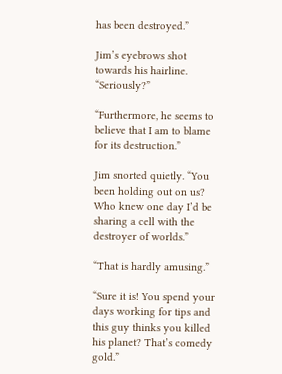has been destroyed.”

Jim’s eyebrows shot towards his hairline. “Seriously?”

“Furthermore, he seems to believe that I am to blame for its destruction.”

Jim snorted quietly. “You been holding out on us? Who knew one day I’d be sharing a cell with the destroyer of worlds.”

“That is hardly amusing.”

“Sure it is! You spend your days working for tips and this guy thinks you killed his planet? That’s comedy gold.”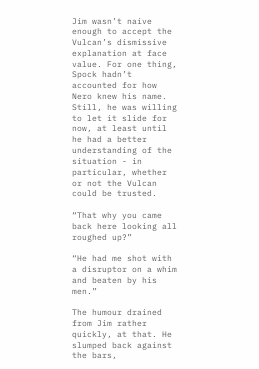Jim wasn’t naive enough to accept the Vulcan’s dismissive explanation at face value. For one thing, Spock hadn’t accounted for how Nero knew his name. Still, he was willing to let it slide for now, at least until he had a better understanding of the situation - in particular, whether or not the Vulcan could be trusted.

“That why you came back here looking all roughed up?”

“He had me shot with a disruptor on a whim and beaten by his men.”

The humour drained from Jim rather quickly, at that. He slumped back against the bars,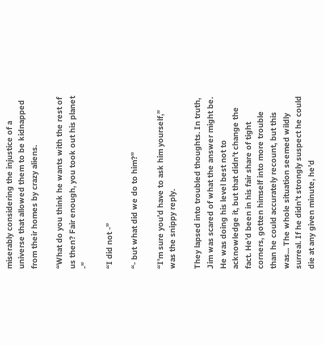miserably considering the injustice of a universe that allowed them to be kidnapped from their homes by crazy aliens.

“What do you think he wants with the rest of us then? Fair enough, you took out his planet -”

“I did not -”

“- but what did we do to him?”

“I’m sure you’d have to ask him yourself,” was the snippy reply.

They lapsed into troubled thoughts. In truth, Jim was scared of what the answer might be. He was doing his level best not to acknowledge it, but that didn’t change the fact. He’d been in his fair share of tight corners, gotten himself into more trouble than he could accurately recount, but this was... The whole situation seemed wildly surreal. If he didn’t strongly suspect he could die at any given minute, he’d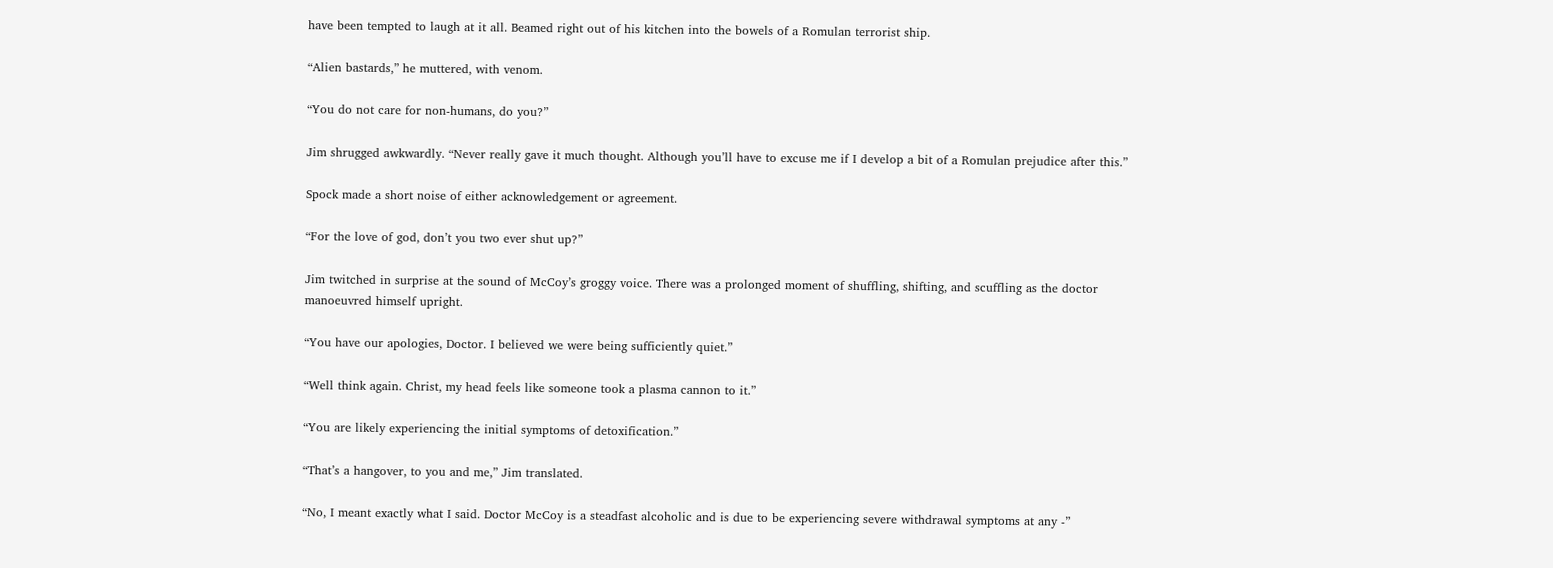have been tempted to laugh at it all. Beamed right out of his kitchen into the bowels of a Romulan terrorist ship.

“Alien bastards,” he muttered, with venom.

“You do not care for non-humans, do you?”

Jim shrugged awkwardly. “Never really gave it much thought. Although you’ll have to excuse me if I develop a bit of a Romulan prejudice after this.”

Spock made a short noise of either acknowledgement or agreement.

“For the love of god, don’t you two ever shut up?”

Jim twitched in surprise at the sound of McCoy’s groggy voice. There was a prolonged moment of shuffling, shifting, and scuffling as the doctor manoeuvred himself upright.

“You have our apologies, Doctor. I believed we were being sufficiently quiet.”

“Well think again. Christ, my head feels like someone took a plasma cannon to it.”

“You are likely experiencing the initial symptoms of detoxification.”

“That’s a hangover, to you and me,” Jim translated.

“No, I meant exactly what I said. Doctor McCoy is a steadfast alcoholic and is due to be experiencing severe withdrawal symptoms at any -”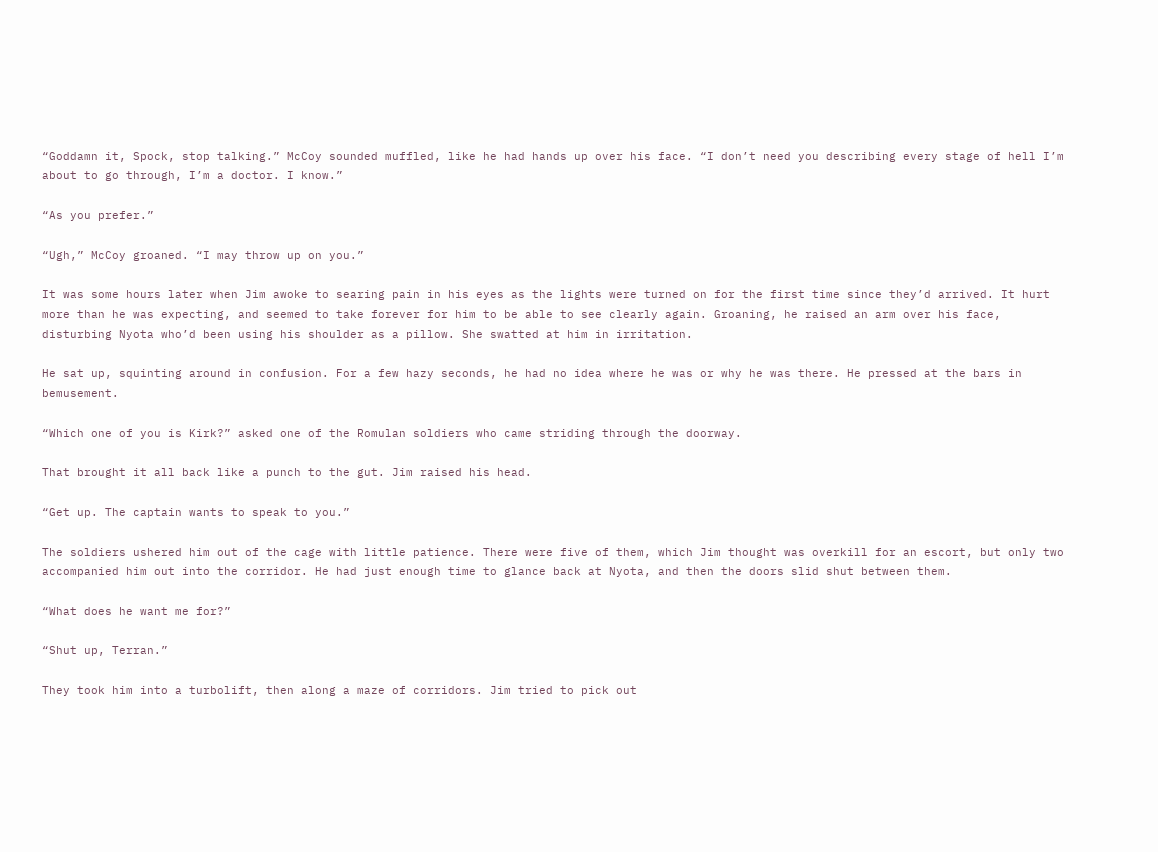“Goddamn it, Spock, stop talking.” McCoy sounded muffled, like he had hands up over his face. “I don’t need you describing every stage of hell I’m about to go through, I’m a doctor. I know.”

“As you prefer.”

“Ugh,” McCoy groaned. “I may throw up on you.”

It was some hours later when Jim awoke to searing pain in his eyes as the lights were turned on for the first time since they’d arrived. It hurt more than he was expecting, and seemed to take forever for him to be able to see clearly again. Groaning, he raised an arm over his face, disturbing Nyota who’d been using his shoulder as a pillow. She swatted at him in irritation.

He sat up, squinting around in confusion. For a few hazy seconds, he had no idea where he was or why he was there. He pressed at the bars in bemusement.

“Which one of you is Kirk?” asked one of the Romulan soldiers who came striding through the doorway.

That brought it all back like a punch to the gut. Jim raised his head.

“Get up. The captain wants to speak to you.”

The soldiers ushered him out of the cage with little patience. There were five of them, which Jim thought was overkill for an escort, but only two accompanied him out into the corridor. He had just enough time to glance back at Nyota, and then the doors slid shut between them.

“What does he want me for?”

“Shut up, Terran.”

They took him into a turbolift, then along a maze of corridors. Jim tried to pick out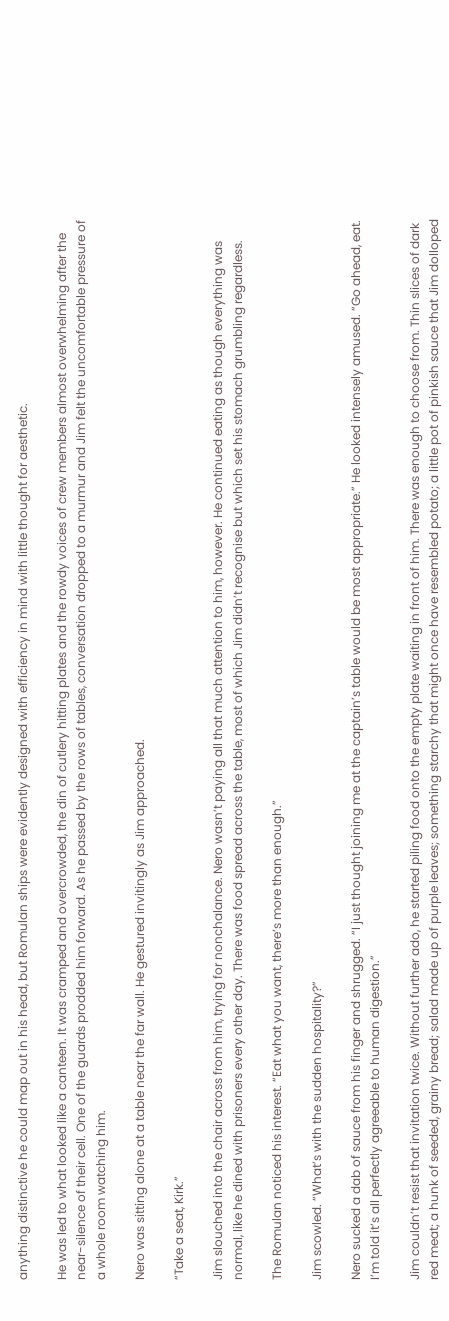anything distinctive he could map out in his head, but Romulan ships were evidently designed with efficiency in mind with little thought for aesthetic.

He was led to what looked like a canteen. It was cramped and overcrowded, the din of cutlery hitting plates and the rowdy voices of crew members almost overwhelming after the near-silence of their cell. One of the guards prodded him forward. As he passed by the rows of tables, conversation dropped to a murmur and Jim felt the uncomfortable pressure of a whole room watching him.

Nero was sitting alone at a table near the far wall. He gestured invitingly as Jim approached.

“Take a seat, Kirk.”

Jim slouched into the chair across from him, trying for nonchalance. Nero wasn’t paying all that much attention to him, however. He continued eating as though everything was normal, like he dined with prisoners every other day. There was food spread across the table, most of which Jim didn’t recognise but which set his stomach grumbling regardless.

The Romulan noticed his interest. “Eat what you want, there’s more than enough.”

Jim scowled. “What’s with the sudden hospitality?”

Nero sucked a dab of sauce from his finger and shrugged. “I just thought joining me at the captain’s table would be most appropriate.” He looked intensely amused. “Go ahead, eat. I’m told it’s all perfectly agreeable to human digestion.”

Jim couldn’t resist that invitation twice. Without further ado, he started piling food onto the empty plate waiting in front of him. There was enough to choose from. Thin slices of dark red meat; a hunk of seeded, grainy bread; salad made up of purple leaves; something starchy that might once have resembled potato; a little pot of pinkish sauce that Jim dolloped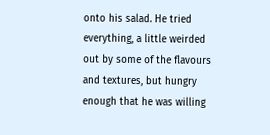onto his salad. He tried everything, a little weirded out by some of the flavours and textures, but hungry enough that he was willing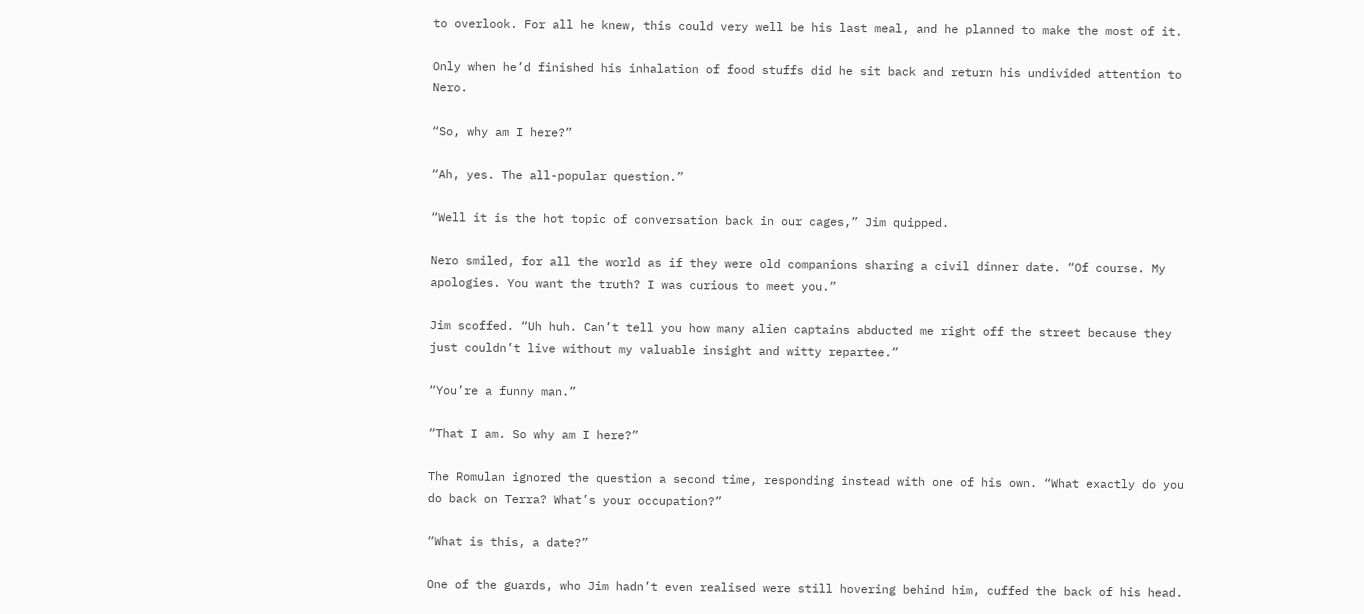to overlook. For all he knew, this could very well be his last meal, and he planned to make the most of it.

Only when he’d finished his inhalation of food stuffs did he sit back and return his undivided attention to Nero.

“So, why am I here?”

“Ah, yes. The all-popular question.”

“Well it is the hot topic of conversation back in our cages,” Jim quipped.

Nero smiled, for all the world as if they were old companions sharing a civil dinner date. “Of course. My apologies. You want the truth? I was curious to meet you.”

Jim scoffed. “Uh huh. Can’t tell you how many alien captains abducted me right off the street because they just couldn’t live without my valuable insight and witty repartee.”

“You’re a funny man.”

“That I am. So why am I here?”

The Romulan ignored the question a second time, responding instead with one of his own. “What exactly do you do back on Terra? What’s your occupation?”

“What is this, a date?”

One of the guards, who Jim hadn’t even realised were still hovering behind him, cuffed the back of his head.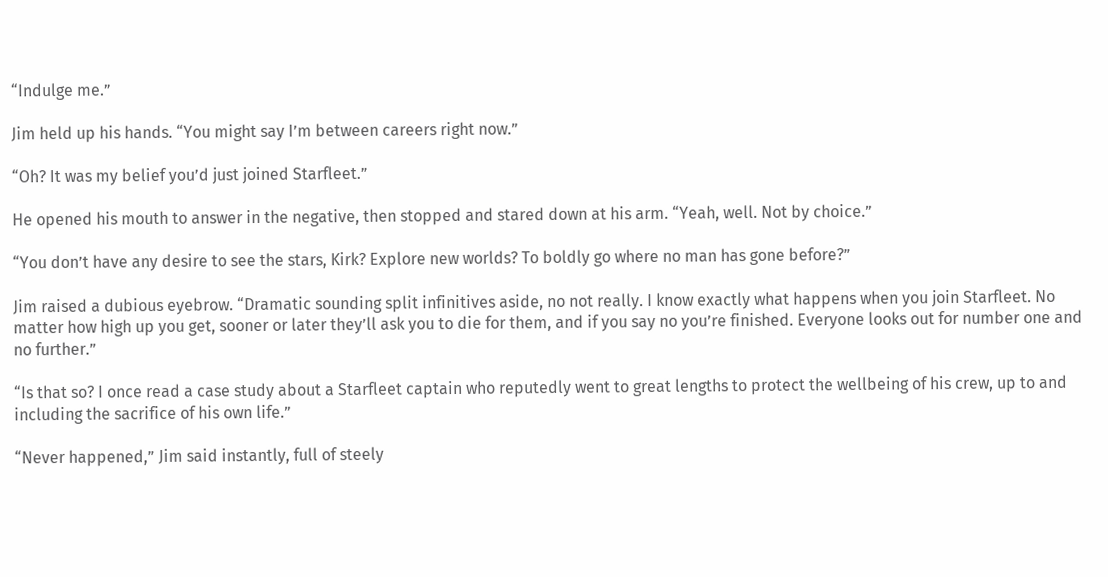“Indulge me.”

Jim held up his hands. “You might say I’m between careers right now.”

“Oh? It was my belief you’d just joined Starfleet.”

He opened his mouth to answer in the negative, then stopped and stared down at his arm. “Yeah, well. Not by choice.”

“You don’t have any desire to see the stars, Kirk? Explore new worlds? To boldly go where no man has gone before?”

Jim raised a dubious eyebrow. “Dramatic sounding split infinitives aside, no not really. I know exactly what happens when you join Starfleet. No matter how high up you get, sooner or later they’ll ask you to die for them, and if you say no you’re finished. Everyone looks out for number one and no further.”

“Is that so? I once read a case study about a Starfleet captain who reputedly went to great lengths to protect the wellbeing of his crew, up to and including the sacrifice of his own life.”

“Never happened,” Jim said instantly, full of steely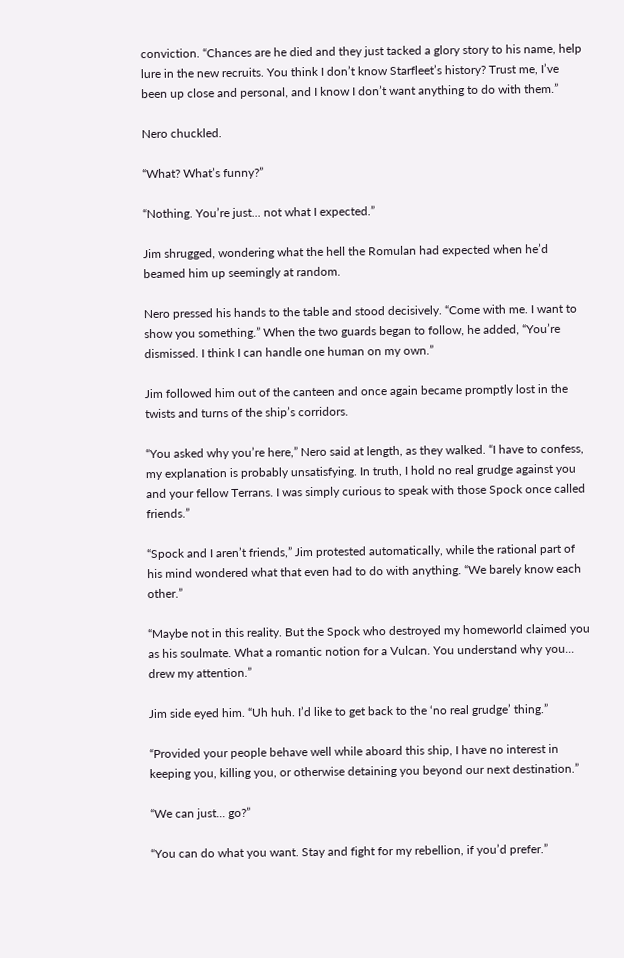conviction. “Chances are he died and they just tacked a glory story to his name, help lure in the new recruits. You think I don’t know Starfleet’s history? Trust me, I’ve been up close and personal, and I know I don’t want anything to do with them.”

Nero chuckled.

“What? What’s funny?”

“Nothing. You’re just... not what I expected.”

Jim shrugged, wondering what the hell the Romulan had expected when he’d beamed him up seemingly at random.

Nero pressed his hands to the table and stood decisively. “Come with me. I want to show you something.” When the two guards began to follow, he added, “You’re dismissed. I think I can handle one human on my own.”

Jim followed him out of the canteen and once again became promptly lost in the twists and turns of the ship’s corridors.

“You asked why you’re here,” Nero said at length, as they walked. “I have to confess, my explanation is probably unsatisfying. In truth, I hold no real grudge against you and your fellow Terrans. I was simply curious to speak with those Spock once called friends.”

“Spock and I aren’t friends,” Jim protested automatically, while the rational part of his mind wondered what that even had to do with anything. “We barely know each other.”

“Maybe not in this reality. But the Spock who destroyed my homeworld claimed you as his soulmate. What a romantic notion for a Vulcan. You understand why you... drew my attention.”

Jim side eyed him. “Uh huh. I’d like to get back to the ‘no real grudge’ thing.”

“Provided your people behave well while aboard this ship, I have no interest in keeping you, killing you, or otherwise detaining you beyond our next destination.”

“We can just... go?”

“You can do what you want. Stay and fight for my rebellion, if you’d prefer.”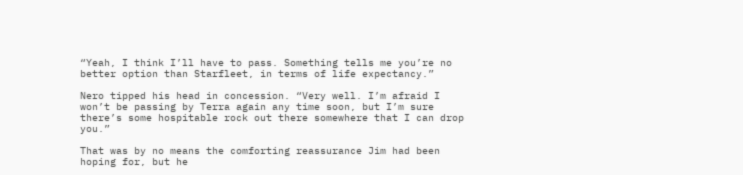“Yeah, I think I’ll have to pass. Something tells me you’re no better option than Starfleet, in terms of life expectancy.”

Nero tipped his head in concession. “Very well. I’m afraid I won’t be passing by Terra again any time soon, but I’m sure there’s some hospitable rock out there somewhere that I can drop you.”

That was by no means the comforting reassurance Jim had been hoping for, but he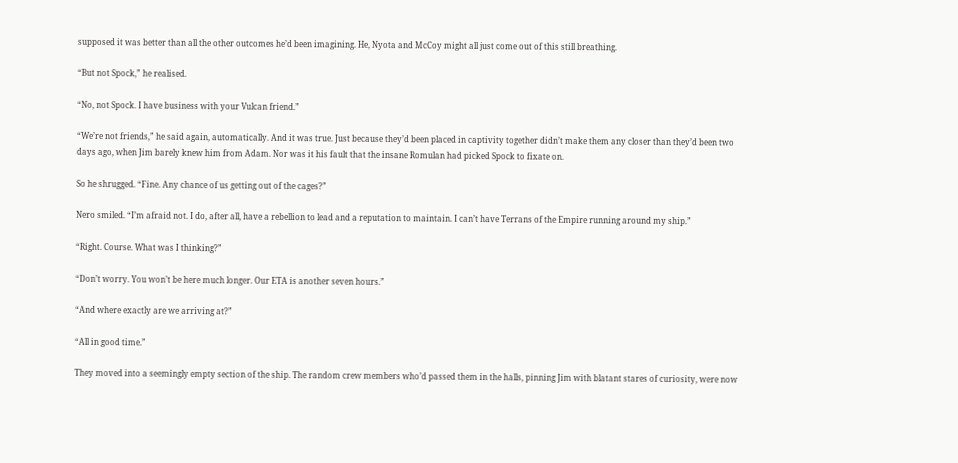supposed it was better than all the other outcomes he’d been imagining. He, Nyota and McCoy might all just come out of this still breathing.

“But not Spock,” he realised.

“No, not Spock. I have business with your Vulcan friend.”

“We’re not friends,” he said again, automatically. And it was true. Just because they’d been placed in captivity together didn’t make them any closer than they’d been two days ago, when Jim barely knew him from Adam. Nor was it his fault that the insane Romulan had picked Spock to fixate on.

So he shrugged. “Fine. Any chance of us getting out of the cages?”

Nero smiled. “I’m afraid not. I do, after all, have a rebellion to lead and a reputation to maintain. I can’t have Terrans of the Empire running around my ship.”

“Right. Course. What was I thinking?”

“Don’t worry. You won’t be here much longer. Our ETA is another seven hours.”

“And where exactly are we arriving at?”

“All in good time.”

They moved into a seemingly empty section of the ship. The random crew members who’d passed them in the halls, pinning Jim with blatant stares of curiosity, were now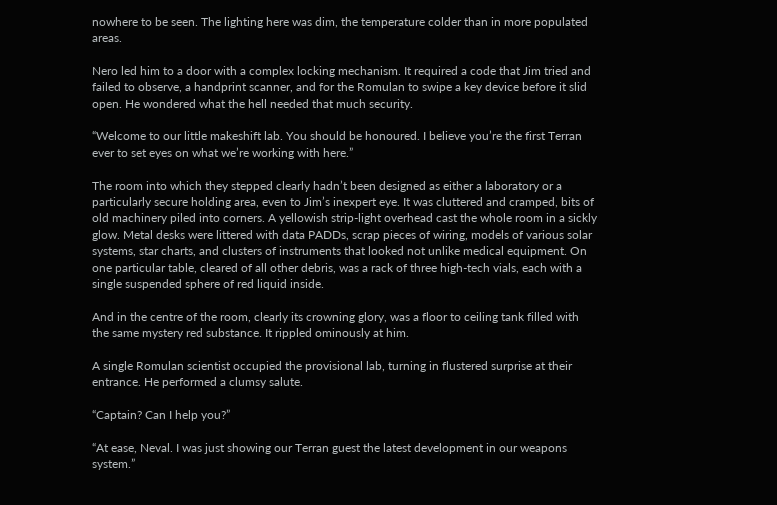nowhere to be seen. The lighting here was dim, the temperature colder than in more populated areas.

Nero led him to a door with a complex locking mechanism. It required a code that Jim tried and failed to observe, a handprint scanner, and for the Romulan to swipe a key device before it slid open. He wondered what the hell needed that much security.

“Welcome to our little makeshift lab. You should be honoured. I believe you’re the first Terran ever to set eyes on what we’re working with here.”

The room into which they stepped clearly hadn’t been designed as either a laboratory or a particularly secure holding area, even to Jim’s inexpert eye. It was cluttered and cramped, bits of old machinery piled into corners. A yellowish strip-light overhead cast the whole room in a sickly glow. Metal desks were littered with data PADDs, scrap pieces of wiring, models of various solar systems, star charts, and clusters of instruments that looked not unlike medical equipment. On one particular table, cleared of all other debris, was a rack of three high-tech vials, each with a single suspended sphere of red liquid inside.

And in the centre of the room, clearly its crowning glory, was a floor to ceiling tank filled with the same mystery red substance. It rippled ominously at him.

A single Romulan scientist occupied the provisional lab, turning in flustered surprise at their entrance. He performed a clumsy salute.

“Captain? Can I help you?”

“At ease, Neval. I was just showing our Terran guest the latest development in our weapons system.”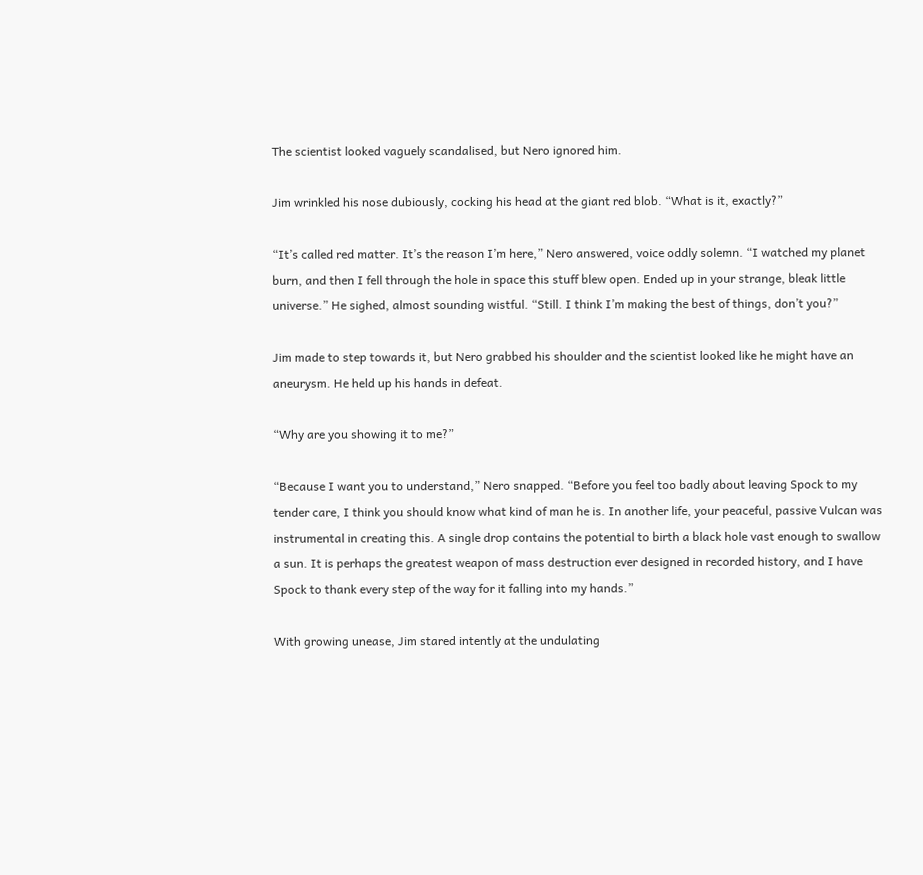The scientist looked vaguely scandalised, but Nero ignored him.

Jim wrinkled his nose dubiously, cocking his head at the giant red blob. “What is it, exactly?”

“It’s called red matter. It’s the reason I’m here,” Nero answered, voice oddly solemn. “I watched my planet burn, and then I fell through the hole in space this stuff blew open. Ended up in your strange, bleak little universe.” He sighed, almost sounding wistful. “Still. I think I’m making the best of things, don’t you?”

Jim made to step towards it, but Nero grabbed his shoulder and the scientist looked like he might have an aneurysm. He held up his hands in defeat.

“Why are you showing it to me?”

“Because I want you to understand,” Nero snapped. “Before you feel too badly about leaving Spock to my tender care, I think you should know what kind of man he is. In another life, your peaceful, passive Vulcan was instrumental in creating this. A single drop contains the potential to birth a black hole vast enough to swallow a sun. It is perhaps the greatest weapon of mass destruction ever designed in recorded history, and I have Spock to thank every step of the way for it falling into my hands.”

With growing unease, Jim stared intently at the undulating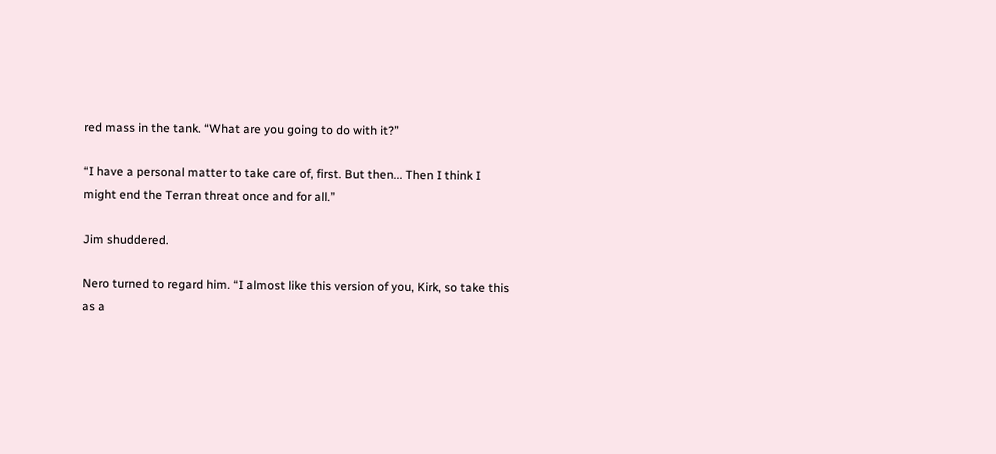red mass in the tank. “What are you going to do with it?”

“I have a personal matter to take care of, first. But then... Then I think I might end the Terran threat once and for all.”

Jim shuddered.

Nero turned to regard him. “I almost like this version of you, Kirk, so take this as a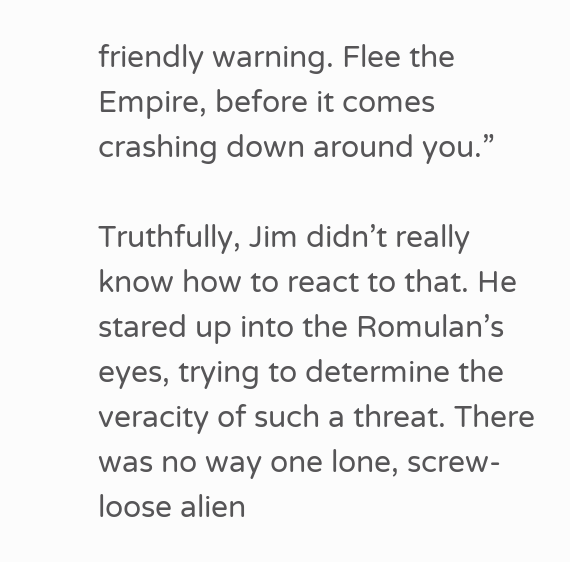friendly warning. Flee the Empire, before it comes crashing down around you.”

Truthfully, Jim didn’t really know how to react to that. He stared up into the Romulan’s eyes, trying to determine the veracity of such a threat. There was no way one lone, screw-loose alien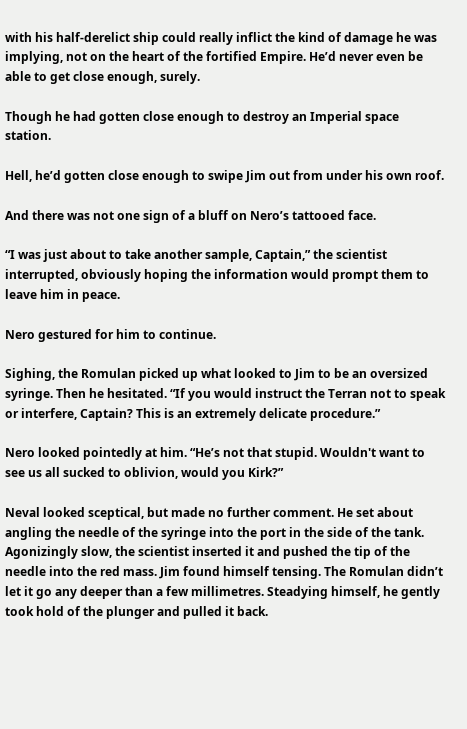with his half-derelict ship could really inflict the kind of damage he was implying, not on the heart of the fortified Empire. He’d never even be able to get close enough, surely.

Though he had gotten close enough to destroy an Imperial space station.

Hell, he’d gotten close enough to swipe Jim out from under his own roof.

And there was not one sign of a bluff on Nero’s tattooed face.

“I was just about to take another sample, Captain,” the scientist interrupted, obviously hoping the information would prompt them to leave him in peace.

Nero gestured for him to continue.

Sighing, the Romulan picked up what looked to Jim to be an oversized syringe. Then he hesitated. “If you would instruct the Terran not to speak or interfere, Captain? This is an extremely delicate procedure.”

Nero looked pointedly at him. “He’s not that stupid. Wouldn't want to see us all sucked to oblivion, would you Kirk?”

Neval looked sceptical, but made no further comment. He set about angling the needle of the syringe into the port in the side of the tank. Agonizingly slow, the scientist inserted it and pushed the tip of the needle into the red mass. Jim found himself tensing. The Romulan didn’t let it go any deeper than a few millimetres. Steadying himself, he gently took hold of the plunger and pulled it back.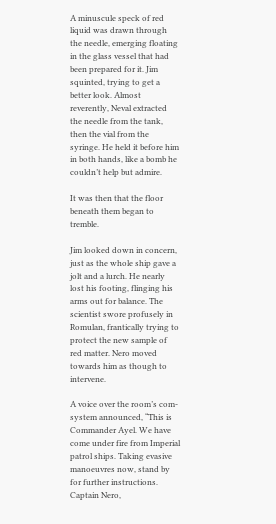A minuscule speck of red liquid was drawn through the needle, emerging floating in the glass vessel that had been prepared for it. Jim squinted, trying to get a better look. Almost reverently, Neval extracted the needle from the tank, then the vial from the syringe. He held it before him in both hands, like a bomb he couldn’t help but admire.

It was then that the floor beneath them began to tremble.

Jim looked down in concern, just as the whole ship gave a jolt and a lurch. He nearly lost his footing, flinging his arms out for balance. The scientist swore profusely in Romulan, frantically trying to protect the new sample of red matter. Nero moved towards him as though to intervene.

A voice over the room’s com-system announced, “This is Commander Ayel. We have come under fire from Imperial patrol ships. Taking evasive manoeuvres now, stand by for further instructions. Captain Nero,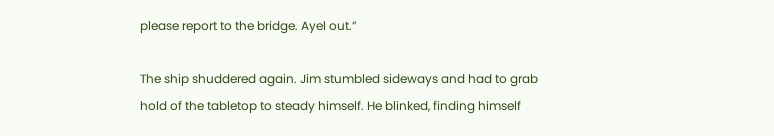please report to the bridge. Ayel out.”

The ship shuddered again. Jim stumbled sideways and had to grab hold of the tabletop to steady himself. He blinked, finding himself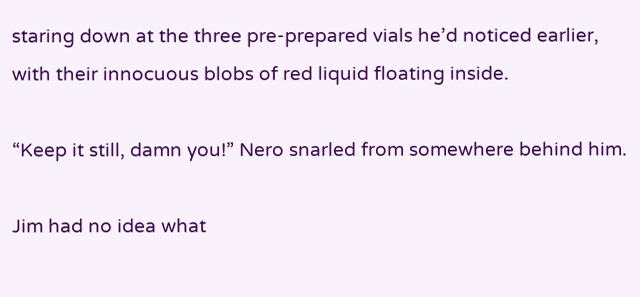staring down at the three pre-prepared vials he’d noticed earlier, with their innocuous blobs of red liquid floating inside.

“Keep it still, damn you!” Nero snarled from somewhere behind him.

Jim had no idea what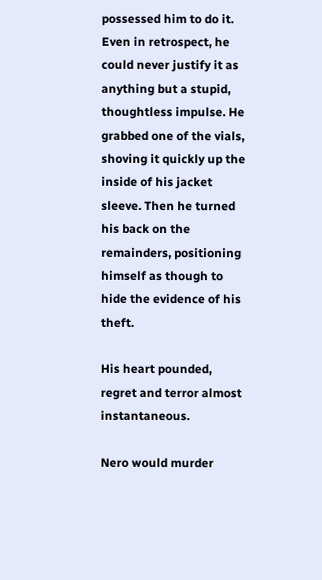possessed him to do it. Even in retrospect, he could never justify it as anything but a stupid, thoughtless impulse. He grabbed one of the vials, shoving it quickly up the inside of his jacket sleeve. Then he turned his back on the remainders, positioning himself as though to hide the evidence of his theft.

His heart pounded, regret and terror almost instantaneous.

Nero would murder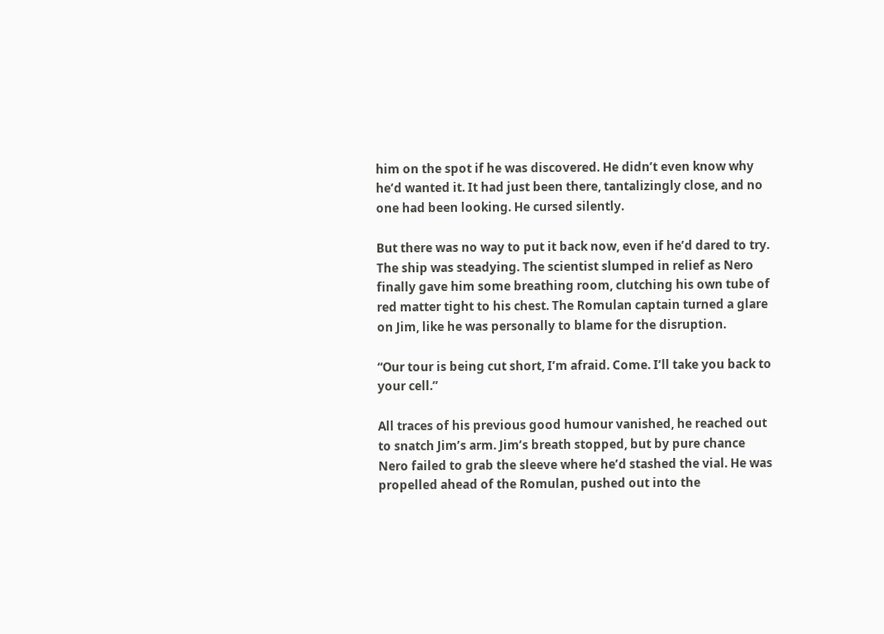him on the spot if he was discovered. He didn’t even know why he’d wanted it. It had just been there, tantalizingly close, and no one had been looking. He cursed silently.

But there was no way to put it back now, even if he’d dared to try. The ship was steadying. The scientist slumped in relief as Nero finally gave him some breathing room, clutching his own tube of red matter tight to his chest. The Romulan captain turned a glare on Jim, like he was personally to blame for the disruption.

“Our tour is being cut short, I’m afraid. Come. I’ll take you back to your cell.”

All traces of his previous good humour vanished, he reached out to snatch Jim’s arm. Jim’s breath stopped, but by pure chance Nero failed to grab the sleeve where he’d stashed the vial. He was propelled ahead of the Romulan, pushed out into the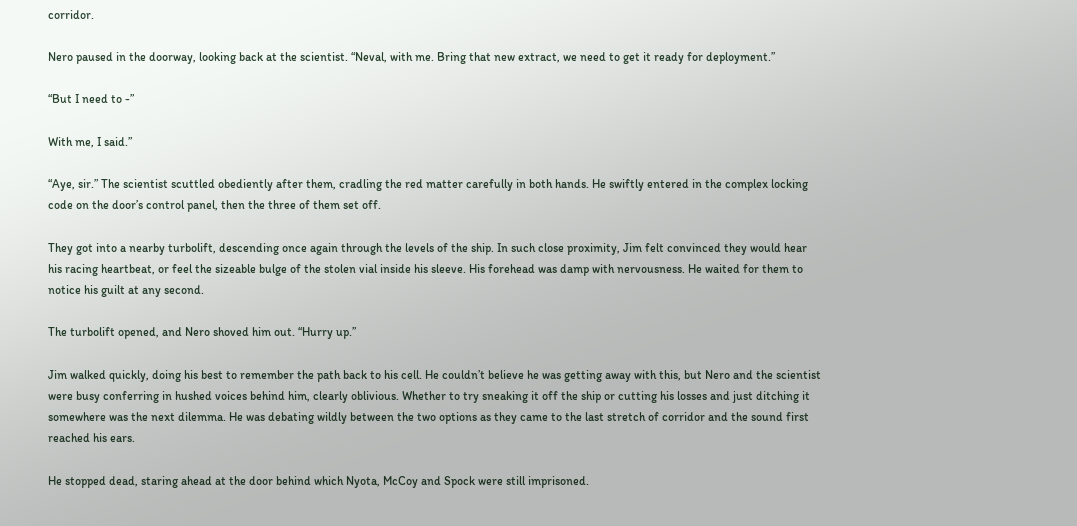corridor.

Nero paused in the doorway, looking back at the scientist. “Neval, with me. Bring that new extract, we need to get it ready for deployment.”

“But I need to -”

With me, I said.”

“Aye, sir.” The scientist scuttled obediently after them, cradling the red matter carefully in both hands. He swiftly entered in the complex locking code on the door’s control panel, then the three of them set off.

They got into a nearby turbolift, descending once again through the levels of the ship. In such close proximity, Jim felt convinced they would hear his racing heartbeat, or feel the sizeable bulge of the stolen vial inside his sleeve. His forehead was damp with nervousness. He waited for them to notice his guilt at any second.

The turbolift opened, and Nero shoved him out. “Hurry up.”

Jim walked quickly, doing his best to remember the path back to his cell. He couldn’t believe he was getting away with this, but Nero and the scientist were busy conferring in hushed voices behind him, clearly oblivious. Whether to try sneaking it off the ship or cutting his losses and just ditching it somewhere was the next dilemma. He was debating wildly between the two options as they came to the last stretch of corridor and the sound first reached his ears.

He stopped dead, staring ahead at the door behind which Nyota, McCoy and Spock were still imprisoned.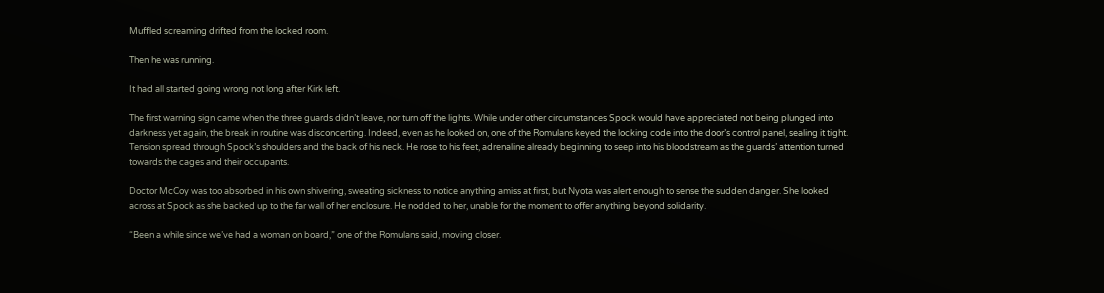Muffled screaming drifted from the locked room.

Then he was running.

It had all started going wrong not long after Kirk left.

The first warning sign came when the three guards didn’t leave, nor turn off the lights. While under other circumstances Spock would have appreciated not being plunged into darkness yet again, the break in routine was disconcerting. Indeed, even as he looked on, one of the Romulans keyed the locking code into the door’s control panel, sealing it tight. Tension spread through Spock’s shoulders and the back of his neck. He rose to his feet, adrenaline already beginning to seep into his bloodstream as the guards’ attention turned towards the cages and their occupants.

Doctor McCoy was too absorbed in his own shivering, sweating sickness to notice anything amiss at first, but Nyota was alert enough to sense the sudden danger. She looked across at Spock as she backed up to the far wall of her enclosure. He nodded to her, unable for the moment to offer anything beyond solidarity.

“Been a while since we’ve had a woman on board,” one of the Romulans said, moving closer.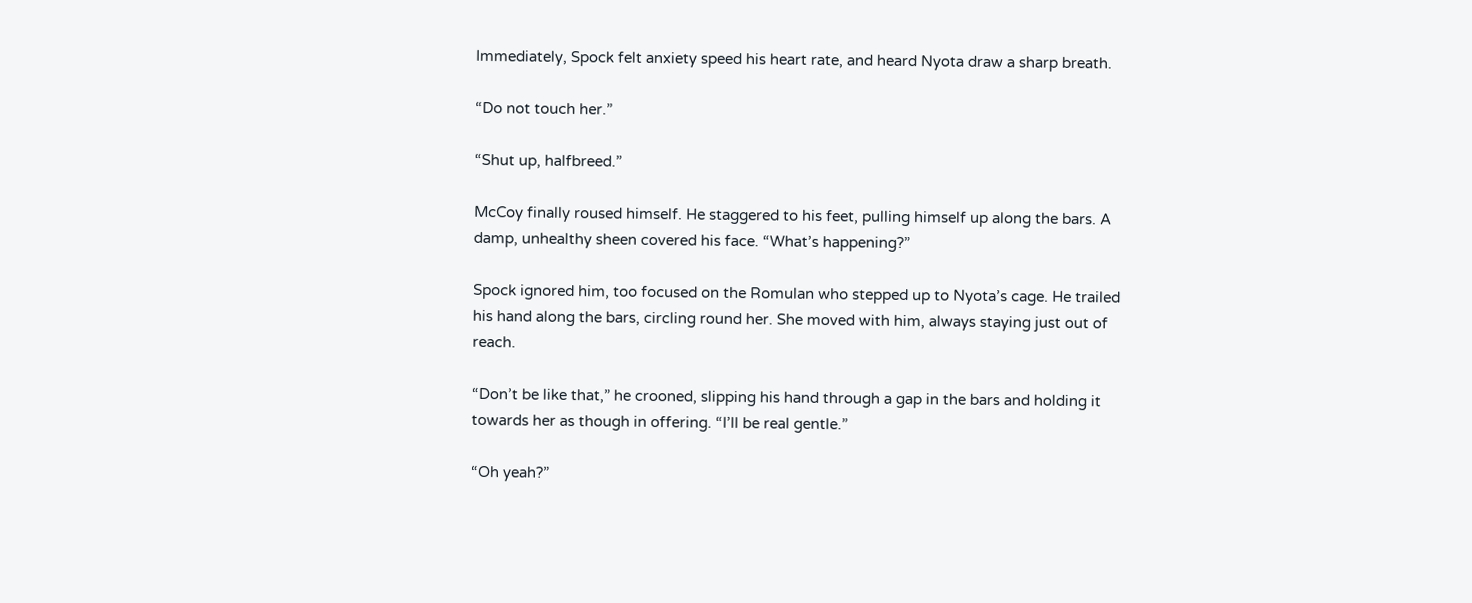Immediately, Spock felt anxiety speed his heart rate, and heard Nyota draw a sharp breath.

“Do not touch her.”

“Shut up, halfbreed.”

McCoy finally roused himself. He staggered to his feet, pulling himself up along the bars. A damp, unhealthy sheen covered his face. “What’s happening?”

Spock ignored him, too focused on the Romulan who stepped up to Nyota’s cage. He trailed his hand along the bars, circling round her. She moved with him, always staying just out of reach.

“Don’t be like that,” he crooned, slipping his hand through a gap in the bars and holding it towards her as though in offering. “I’ll be real gentle.”

“Oh yeah?”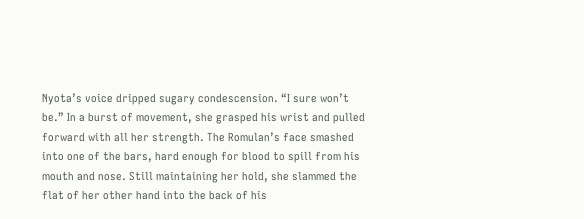Nyota’s voice dripped sugary condescension. “I sure won’t be.” In a burst of movement, she grasped his wrist and pulled forward with all her strength. The Romulan’s face smashed into one of the bars, hard enough for blood to spill from his mouth and nose. Still maintaining her hold, she slammed the flat of her other hand into the back of his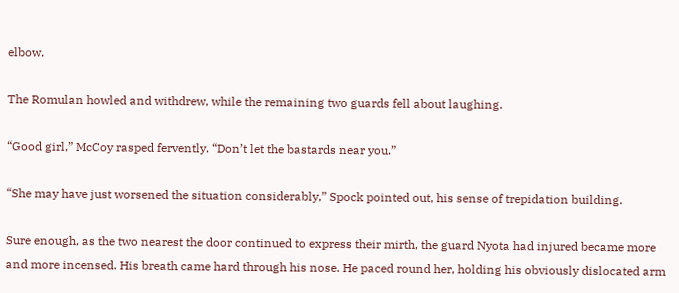elbow.

The Romulan howled and withdrew, while the remaining two guards fell about laughing.

“Good girl,” McCoy rasped fervently. “Don’t let the bastards near you.”

“She may have just worsened the situation considerably,” Spock pointed out, his sense of trepidation building.

Sure enough, as the two nearest the door continued to express their mirth, the guard Nyota had injured became more and more incensed. His breath came hard through his nose. He paced round her, holding his obviously dislocated arm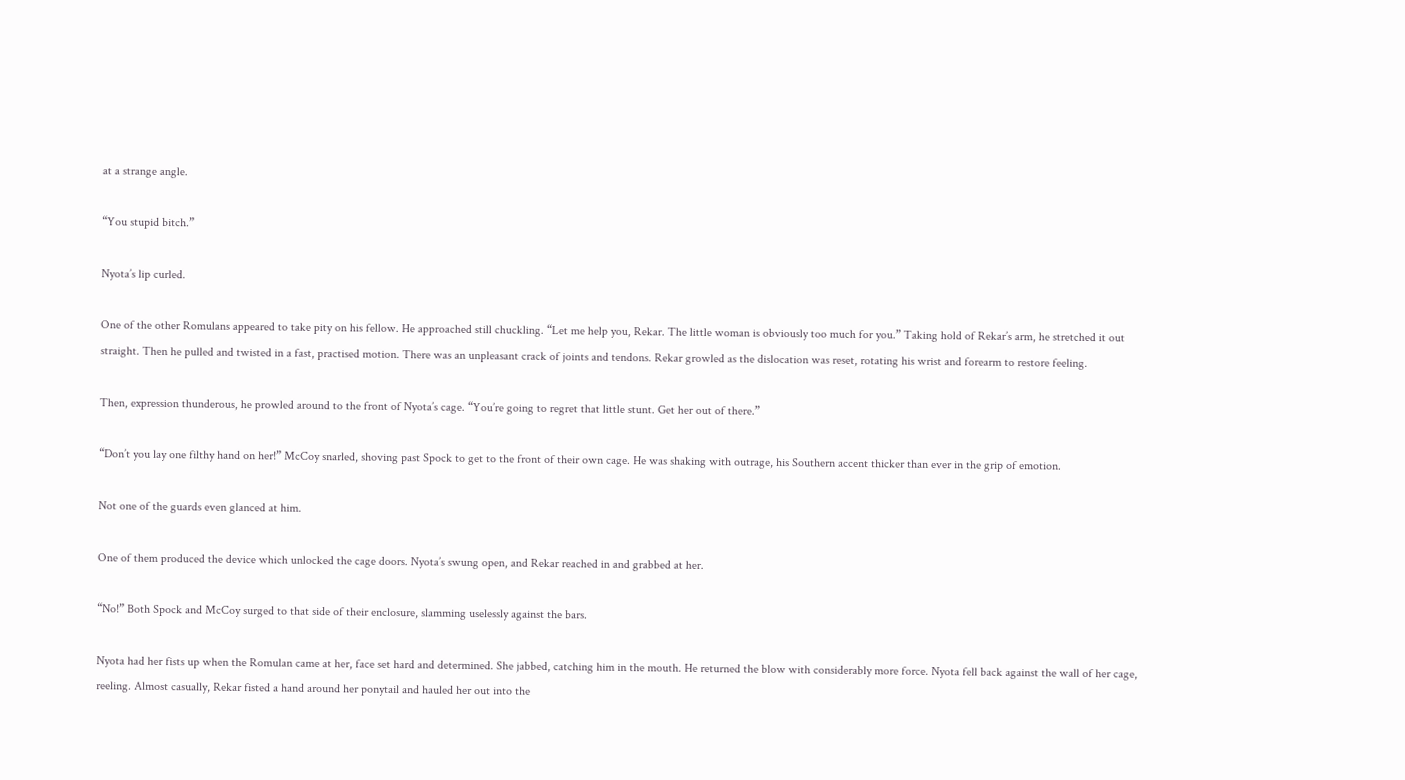at a strange angle.

“You stupid bitch.”

Nyota’s lip curled.

One of the other Romulans appeared to take pity on his fellow. He approached still chuckling. “Let me help you, Rekar. The little woman is obviously too much for you.” Taking hold of Rekar’s arm, he stretched it out straight. Then he pulled and twisted in a fast, practised motion. There was an unpleasant crack of joints and tendons. Rekar growled as the dislocation was reset, rotating his wrist and forearm to restore feeling.

Then, expression thunderous, he prowled around to the front of Nyota’s cage. “You’re going to regret that little stunt. Get her out of there.”

“Don’t you lay one filthy hand on her!” McCoy snarled, shoving past Spock to get to the front of their own cage. He was shaking with outrage, his Southern accent thicker than ever in the grip of emotion.

Not one of the guards even glanced at him.

One of them produced the device which unlocked the cage doors. Nyota’s swung open, and Rekar reached in and grabbed at her.

“No!” Both Spock and McCoy surged to that side of their enclosure, slamming uselessly against the bars.

Nyota had her fists up when the Romulan came at her, face set hard and determined. She jabbed, catching him in the mouth. He returned the blow with considerably more force. Nyota fell back against the wall of her cage, reeling. Almost casually, Rekar fisted a hand around her ponytail and hauled her out into the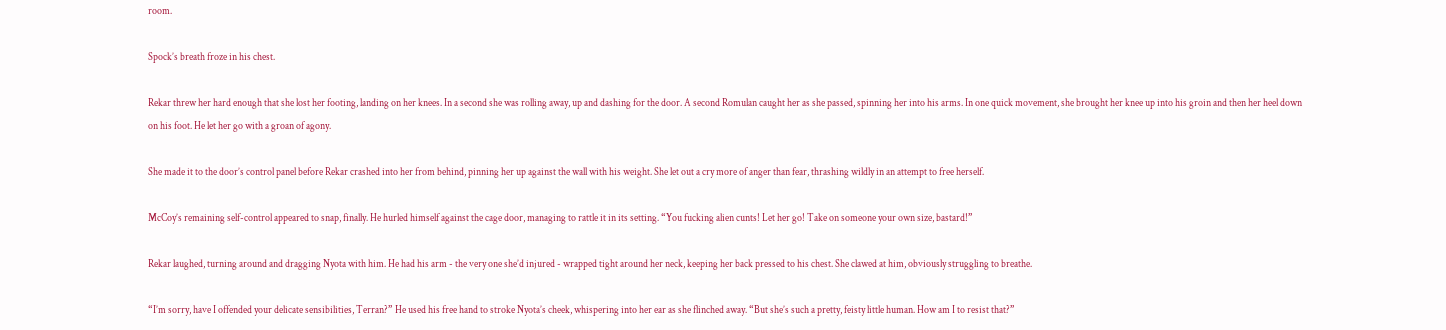room.

Spock’s breath froze in his chest.

Rekar threw her hard enough that she lost her footing, landing on her knees. In a second she was rolling away, up and dashing for the door. A second Romulan caught her as she passed, spinning her into his arms. In one quick movement, she brought her knee up into his groin and then her heel down on his foot. He let her go with a groan of agony.

She made it to the door’s control panel before Rekar crashed into her from behind, pinning her up against the wall with his weight. She let out a cry more of anger than fear, thrashing wildly in an attempt to free herself.

McCoy’s remaining self-control appeared to snap, finally. He hurled himself against the cage door, managing to rattle it in its setting. “You fucking alien cunts! Let her go! Take on someone your own size, bastard!”

Rekar laughed, turning around and dragging Nyota with him. He had his arm - the very one she’d injured - wrapped tight around her neck, keeping her back pressed to his chest. She clawed at him, obviously struggling to breathe.

“I’m sorry, have I offended your delicate sensibilities, Terran?” He used his free hand to stroke Nyota’s cheek, whispering into her ear as she flinched away. “But she’s such a pretty, feisty little human. How am I to resist that?”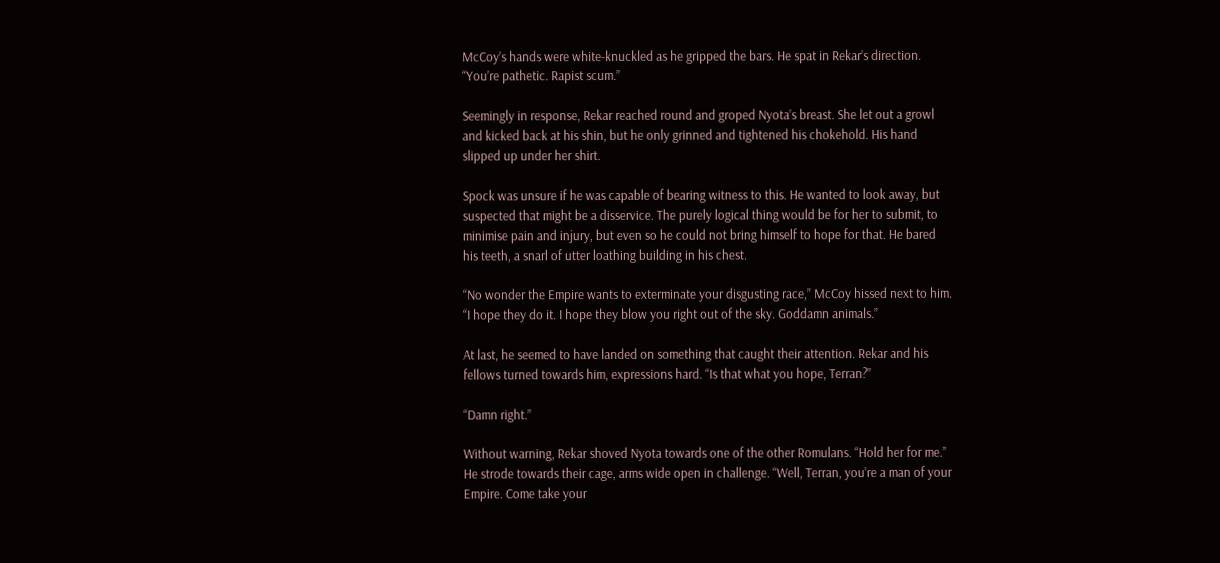McCoy’s hands were white-knuckled as he gripped the bars. He spat in Rekar’s direction. “You’re pathetic. Rapist scum.”

Seemingly in response, Rekar reached round and groped Nyota’s breast. She let out a growl and kicked back at his shin, but he only grinned and tightened his chokehold. His hand slipped up under her shirt.

Spock was unsure if he was capable of bearing witness to this. He wanted to look away, but suspected that might be a disservice. The purely logical thing would be for her to submit, to minimise pain and injury, but even so he could not bring himself to hope for that. He bared his teeth, a snarl of utter loathing building in his chest.

“No wonder the Empire wants to exterminate your disgusting race,” McCoy hissed next to him. “I hope they do it. I hope they blow you right out of the sky. Goddamn animals.”

At last, he seemed to have landed on something that caught their attention. Rekar and his fellows turned towards him, expressions hard. “Is that what you hope, Terran?”

“Damn right.”

Without warning, Rekar shoved Nyota towards one of the other Romulans. “Hold her for me.” He strode towards their cage, arms wide open in challenge. “Well, Terran, you’re a man of your Empire. Come take your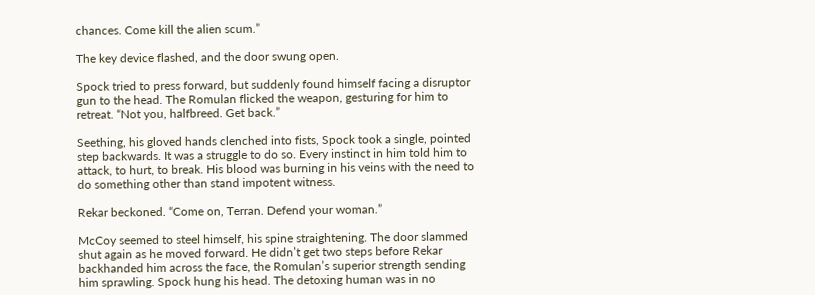chances. Come kill the alien scum.”

The key device flashed, and the door swung open.

Spock tried to press forward, but suddenly found himself facing a disruptor gun to the head. The Romulan flicked the weapon, gesturing for him to retreat. “Not you, halfbreed. Get back.”

Seething, his gloved hands clenched into fists, Spock took a single, pointed step backwards. It was a struggle to do so. Every instinct in him told him to attack, to hurt, to break. His blood was burning in his veins with the need to do something other than stand impotent witness.

Rekar beckoned. “Come on, Terran. Defend your woman.”

McCoy seemed to steel himself, his spine straightening. The door slammed shut again as he moved forward. He didn’t get two steps before Rekar backhanded him across the face, the Romulan’s superior strength sending him sprawling. Spock hung his head. The detoxing human was in no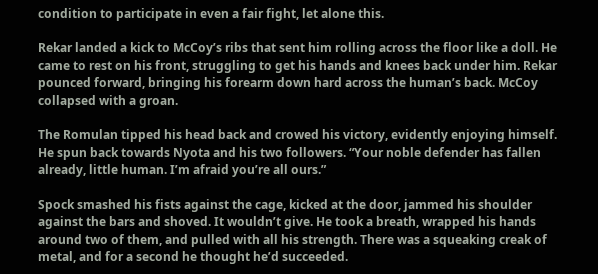condition to participate in even a fair fight, let alone this.

Rekar landed a kick to McCoy’s ribs that sent him rolling across the floor like a doll. He came to rest on his front, struggling to get his hands and knees back under him. Rekar pounced forward, bringing his forearm down hard across the human’s back. McCoy collapsed with a groan.

The Romulan tipped his head back and crowed his victory, evidently enjoying himself. He spun back towards Nyota and his two followers. “Your noble defender has fallen already, little human. I’m afraid you’re all ours.”

Spock smashed his fists against the cage, kicked at the door, jammed his shoulder against the bars and shoved. It wouldn’t give. He took a breath, wrapped his hands around two of them, and pulled with all his strength. There was a squeaking creak of metal, and for a second he thought he’d succeeded.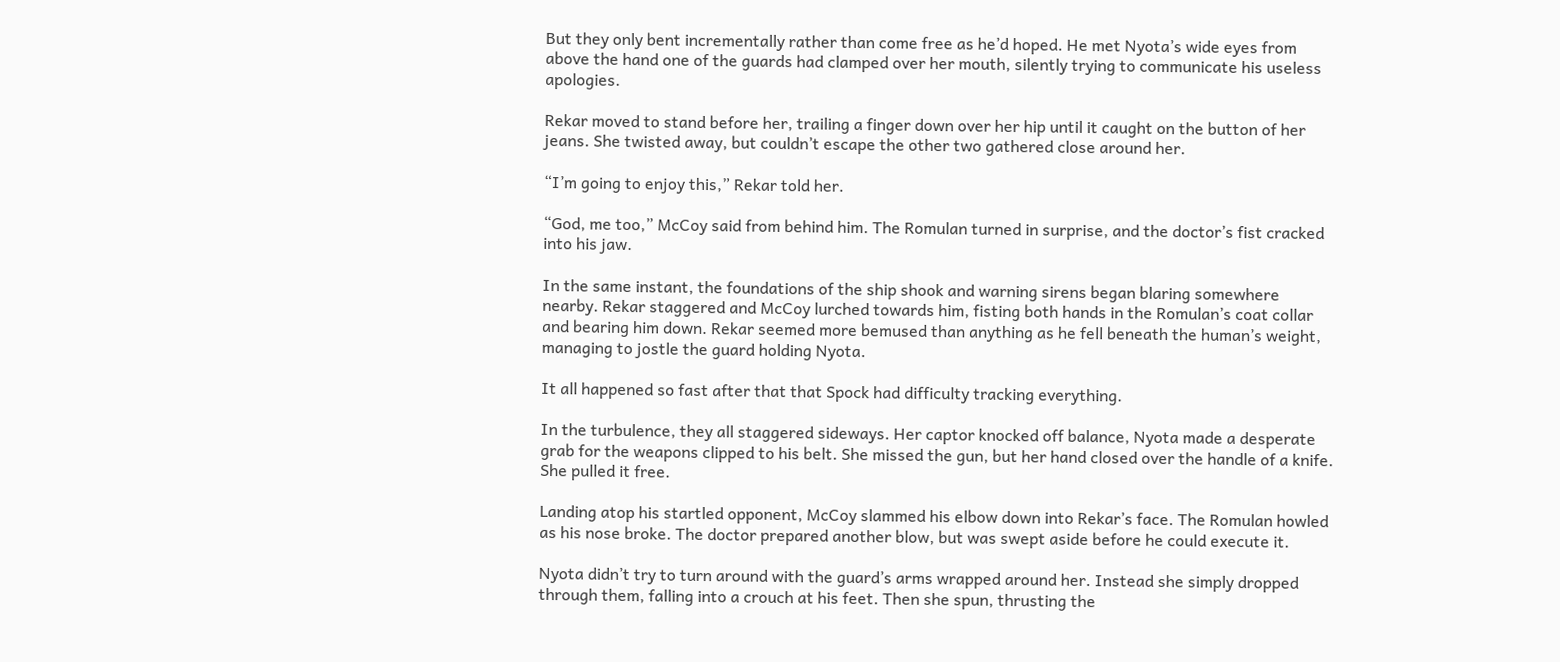But they only bent incrementally rather than come free as he’d hoped. He met Nyota’s wide eyes from above the hand one of the guards had clamped over her mouth, silently trying to communicate his useless apologies.

Rekar moved to stand before her, trailing a finger down over her hip until it caught on the button of her jeans. She twisted away, but couldn’t escape the other two gathered close around her.

“I’m going to enjoy this,” Rekar told her.

“God, me too,” McCoy said from behind him. The Romulan turned in surprise, and the doctor’s fist cracked into his jaw.

In the same instant, the foundations of the ship shook and warning sirens began blaring somewhere nearby. Rekar staggered and McCoy lurched towards him, fisting both hands in the Romulan’s coat collar and bearing him down. Rekar seemed more bemused than anything as he fell beneath the human’s weight, managing to jostle the guard holding Nyota.

It all happened so fast after that that Spock had difficulty tracking everything.

In the turbulence, they all staggered sideways. Her captor knocked off balance, Nyota made a desperate grab for the weapons clipped to his belt. She missed the gun, but her hand closed over the handle of a knife. She pulled it free.

Landing atop his startled opponent, McCoy slammed his elbow down into Rekar’s face. The Romulan howled as his nose broke. The doctor prepared another blow, but was swept aside before he could execute it.

Nyota didn’t try to turn around with the guard’s arms wrapped around her. Instead she simply dropped through them, falling into a crouch at his feet. Then she spun, thrusting the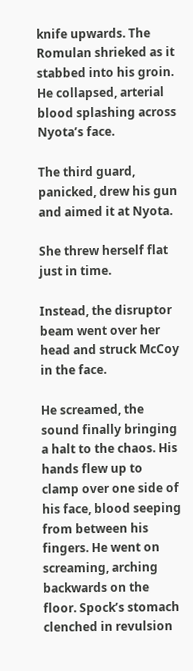knife upwards. The Romulan shrieked as it stabbed into his groin. He collapsed, arterial blood splashing across Nyota’s face.

The third guard, panicked, drew his gun and aimed it at Nyota.

She threw herself flat just in time.

Instead, the disruptor beam went over her head and struck McCoy in the face.

He screamed, the sound finally bringing a halt to the chaos. His hands flew up to clamp over one side of his face, blood seeping from between his fingers. He went on screaming, arching backwards on the floor. Spock’s stomach clenched in revulsion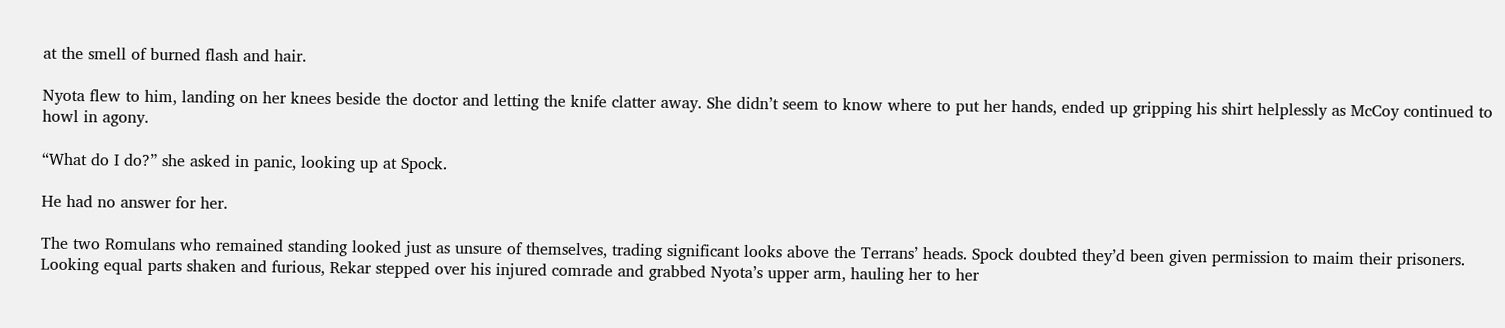at the smell of burned flash and hair.

Nyota flew to him, landing on her knees beside the doctor and letting the knife clatter away. She didn’t seem to know where to put her hands, ended up gripping his shirt helplessly as McCoy continued to howl in agony.

“What do I do?” she asked in panic, looking up at Spock.

He had no answer for her.

The two Romulans who remained standing looked just as unsure of themselves, trading significant looks above the Terrans’ heads. Spock doubted they’d been given permission to maim their prisoners. Looking equal parts shaken and furious, Rekar stepped over his injured comrade and grabbed Nyota’s upper arm, hauling her to her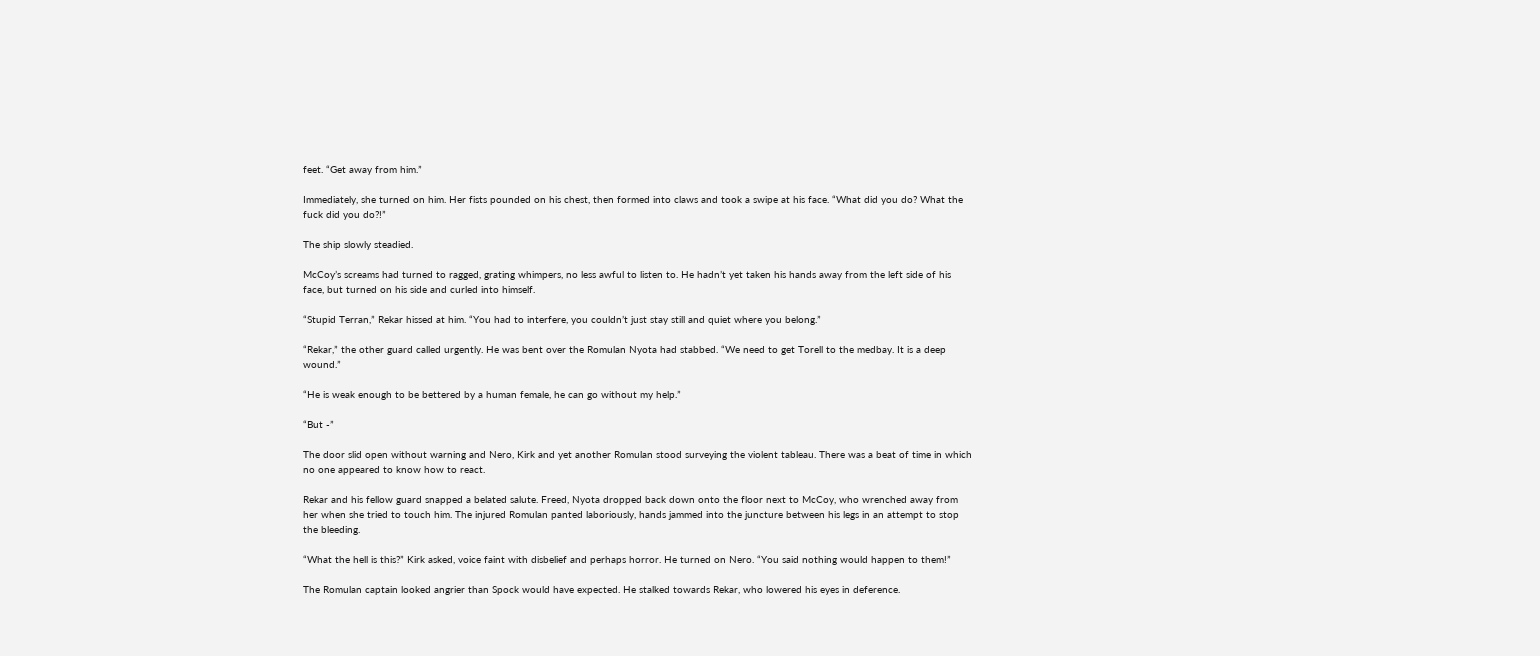feet. “Get away from him.”

Immediately, she turned on him. Her fists pounded on his chest, then formed into claws and took a swipe at his face. “What did you do? What the fuck did you do?!”

The ship slowly steadied.

McCoy’s screams had turned to ragged, grating whimpers, no less awful to listen to. He hadn’t yet taken his hands away from the left side of his face, but turned on his side and curled into himself.

“Stupid Terran,” Rekar hissed at him. “You had to interfere, you couldn’t just stay still and quiet where you belong.”

“Rekar,” the other guard called urgently. He was bent over the Romulan Nyota had stabbed. “We need to get Torell to the medbay. It is a deep wound.”

“He is weak enough to be bettered by a human female, he can go without my help.”

“But -”

The door slid open without warning and Nero, Kirk and yet another Romulan stood surveying the violent tableau. There was a beat of time in which no one appeared to know how to react.

Rekar and his fellow guard snapped a belated salute. Freed, Nyota dropped back down onto the floor next to McCoy, who wrenched away from her when she tried to touch him. The injured Romulan panted laboriously, hands jammed into the juncture between his legs in an attempt to stop the bleeding.

“What the hell is this?” Kirk asked, voice faint with disbelief and perhaps horror. He turned on Nero. “You said nothing would happen to them!”

The Romulan captain looked angrier than Spock would have expected. He stalked towards Rekar, who lowered his eyes in deference.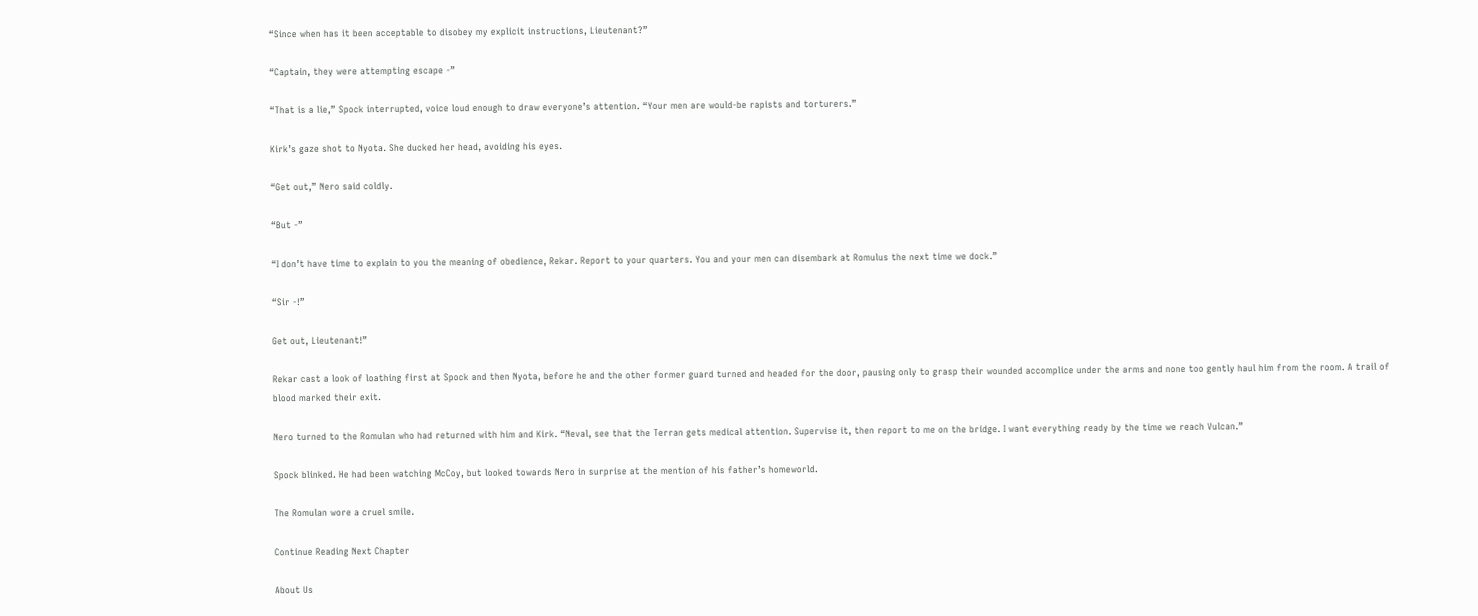“Since when has it been acceptable to disobey my explicit instructions, Lieutenant?”

“Captain, they were attempting escape -”

“That is a lie,” Spock interrupted, voice loud enough to draw everyone’s attention. “Your men are would-be rapists and torturers.”

Kirk’s gaze shot to Nyota. She ducked her head, avoiding his eyes.

“Get out,” Nero said coldly.

“But -”

“I don’t have time to explain to you the meaning of obedience, Rekar. Report to your quarters. You and your men can disembark at Romulus the next time we dock.”

“Sir -!”

Get out, Lieutenant!”

Rekar cast a look of loathing first at Spock and then Nyota, before he and the other former guard turned and headed for the door, pausing only to grasp their wounded accomplice under the arms and none too gently haul him from the room. A trail of blood marked their exit.

Nero turned to the Romulan who had returned with him and Kirk. “Neval, see that the Terran gets medical attention. Supervise it, then report to me on the bridge. I want everything ready by the time we reach Vulcan.”

Spock blinked. He had been watching McCoy, but looked towards Nero in surprise at the mention of his father’s homeworld.

The Romulan wore a cruel smile.

Continue Reading Next Chapter

About Us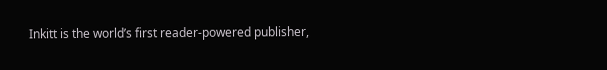Inkitt is the world’s first reader-powered publisher,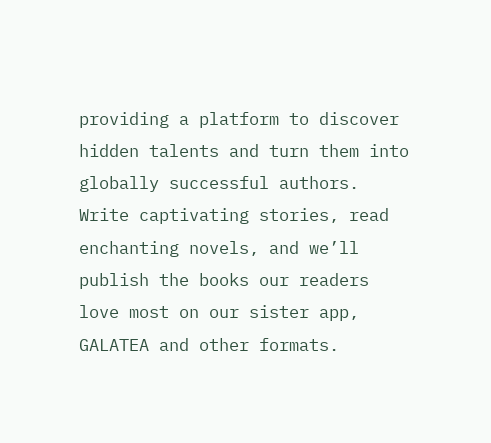providing a platform to discover hidden talents and turn them into globally successful authors. Write captivating stories, read enchanting novels, and we’ll publish the books our readers love most on our sister app, GALATEA and other formats.